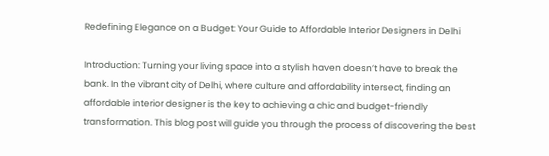Redefining Elegance on a Budget: Your Guide to Affordable Interior Designers in Delhi

Introduction: Turning your living space into a stylish haven doesn’t have to break the bank. In the vibrant city of Delhi, where culture and affordability intersect, finding an affordable interior designer is the key to achieving a chic and budget-friendly transformation. This blog post will guide you through the process of discovering the best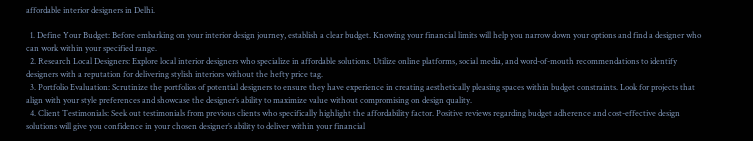affordable interior designers in Delhi.

  1. Define Your Budget: Before embarking on your interior design journey, establish a clear budget. Knowing your financial limits will help you narrow down your options and find a designer who can work within your specified range.
  2. Research Local Designers: Explore local interior designers who specialize in affordable solutions. Utilize online platforms, social media, and word-of-mouth recommendations to identify designers with a reputation for delivering stylish interiors without the hefty price tag.
  3. Portfolio Evaluation: Scrutinize the portfolios of potential designers to ensure they have experience in creating aesthetically pleasing spaces within budget constraints. Look for projects that align with your style preferences and showcase the designer’s ability to maximize value without compromising on design quality.
  4. Client Testimonials: Seek out testimonials from previous clients who specifically highlight the affordability factor. Positive reviews regarding budget adherence and cost-effective design solutions will give you confidence in your chosen designer’s ability to deliver within your financial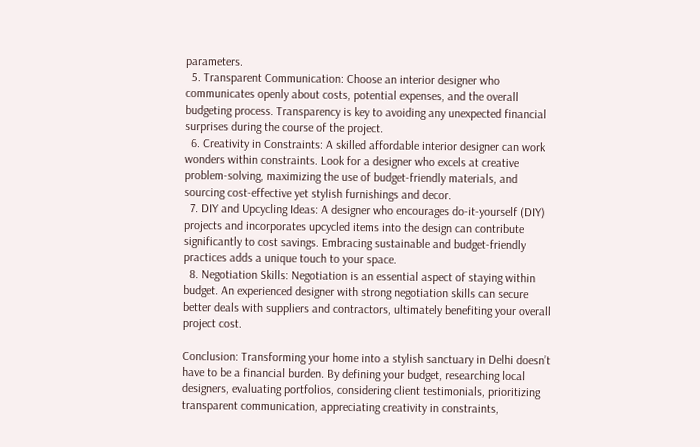parameters.
  5. Transparent Communication: Choose an interior designer who communicates openly about costs, potential expenses, and the overall budgeting process. Transparency is key to avoiding any unexpected financial surprises during the course of the project.
  6. Creativity in Constraints: A skilled affordable interior designer can work wonders within constraints. Look for a designer who excels at creative problem-solving, maximizing the use of budget-friendly materials, and sourcing cost-effective yet stylish furnishings and decor.
  7. DIY and Upcycling Ideas: A designer who encourages do-it-yourself (DIY) projects and incorporates upcycled items into the design can contribute significantly to cost savings. Embracing sustainable and budget-friendly practices adds a unique touch to your space.
  8. Negotiation Skills: Negotiation is an essential aspect of staying within budget. An experienced designer with strong negotiation skills can secure better deals with suppliers and contractors, ultimately benefiting your overall project cost.

Conclusion: Transforming your home into a stylish sanctuary in Delhi doesn’t have to be a financial burden. By defining your budget, researching local designers, evaluating portfolios, considering client testimonials, prioritizing transparent communication, appreciating creativity in constraints,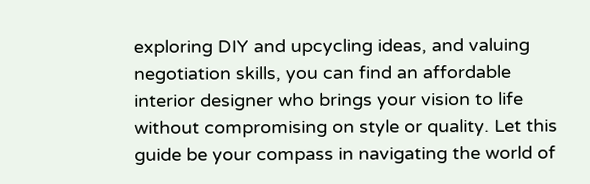exploring DIY and upcycling ideas, and valuing negotiation skills, you can find an affordable interior designer who brings your vision to life without compromising on style or quality. Let this guide be your compass in navigating the world of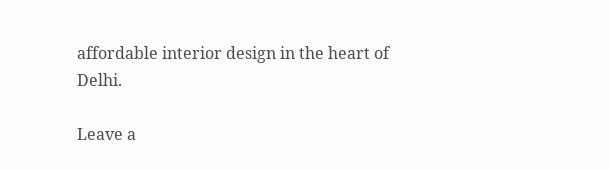affordable interior design in the heart of Delhi.

Leave a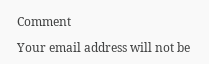Comment

Your email address will not be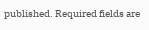published. Required fields are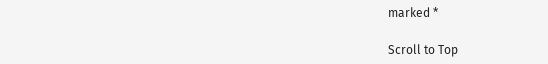marked *

Scroll to Top